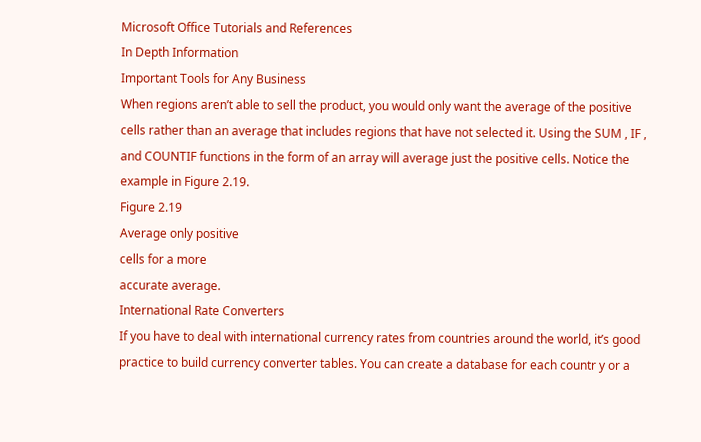Microsoft Office Tutorials and References
In Depth Information
Important Tools for Any Business
When regions aren’t able to sell the product, you would only want the average of the positive
cells rather than an average that includes regions that have not selected it. Using the SUM , IF ,
and COUNTIF functions in the form of an array will average just the positive cells. Notice the
example in Figure 2.19.
Figure 2.19
Average only positive
cells for a more
accurate average.
International Rate Converters
If you have to deal with international currency rates from countries around the world, it’s good
practice to build currency converter tables. You can create a database for each countr y or a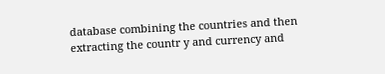database combining the countries and then extracting the countr y and currency and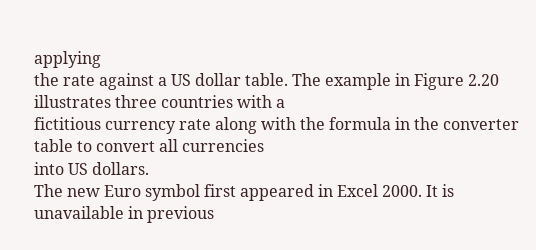applying
the rate against a US dollar table. The example in Figure 2.20 illustrates three countries with a
fictitious currency rate along with the formula in the converter table to convert all currencies
into US dollars.
The new Euro symbol first appeared in Excel 2000. It is unavailable in previous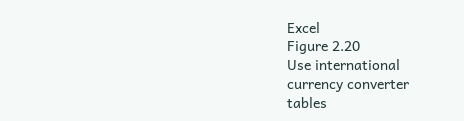Excel
Figure 2.20
Use international
currency converter
tables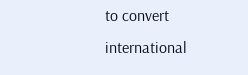to convert
international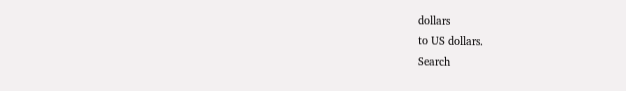dollars
to US dollars.
Search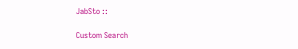JabSto ::

Custom Search